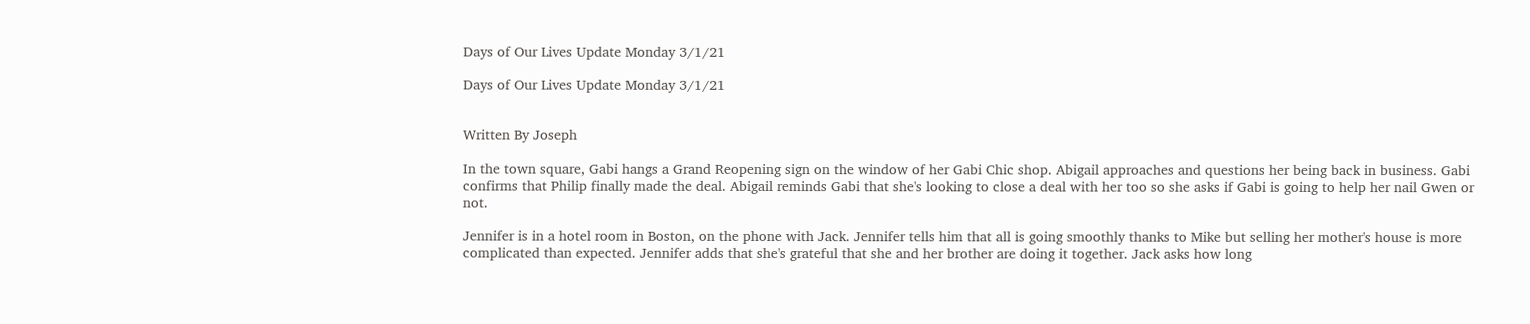Days of Our Lives Update Monday 3/1/21

Days of Our Lives Update Monday 3/1/21


Written By Joseph

In the town square, Gabi hangs a Grand Reopening sign on the window of her Gabi Chic shop. Abigail approaches and questions her being back in business. Gabi confirms that Philip finally made the deal. Abigail reminds Gabi that she's looking to close a deal with her too so she asks if Gabi is going to help her nail Gwen or not.

Jennifer is in a hotel room in Boston, on the phone with Jack. Jennifer tells him that all is going smoothly thanks to Mike but selling her mother's house is more complicated than expected. Jennifer adds that she's grateful that she and her brother are doing it together. Jack asks how long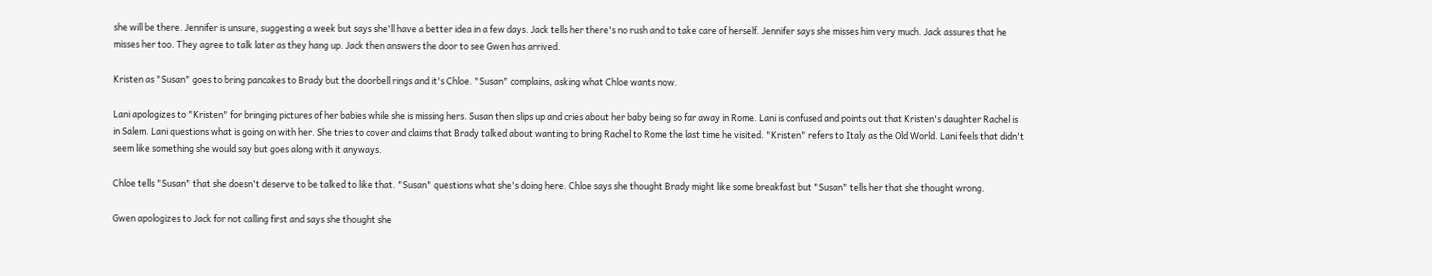she will be there. Jennifer is unsure, suggesting a week but says she'll have a better idea in a few days. Jack tells her there's no rush and to take care of herself. Jennifer says she misses him very much. Jack assures that he misses her too. They agree to talk later as they hang up. Jack then answers the door to see Gwen has arrived.

Kristen as "Susan" goes to bring pancakes to Brady but the doorbell rings and it's Chloe. "Susan" complains, asking what Chloe wants now.

Lani apologizes to "Kristen" for bringing pictures of her babies while she is missing hers. Susan then slips up and cries about her baby being so far away in Rome. Lani is confused and points out that Kristen's daughter Rachel is in Salem. Lani questions what is going on with her. She tries to cover and claims that Brady talked about wanting to bring Rachel to Rome the last time he visited. "Kristen" refers to Italy as the Old World. Lani feels that didn't seem like something she would say but goes along with it anyways.

Chloe tells "Susan" that she doesn't deserve to be talked to like that. "Susan" questions what she's doing here. Chloe says she thought Brady might like some breakfast but "Susan" tells her that she thought wrong.

Gwen apologizes to Jack for not calling first and says she thought she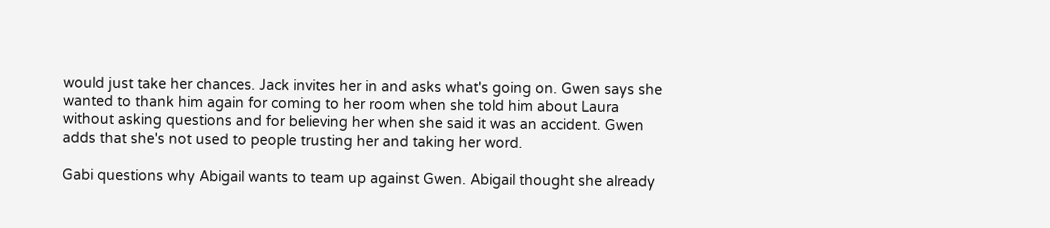would just take her chances. Jack invites her in and asks what's going on. Gwen says she wanted to thank him again for coming to her room when she told him about Laura without asking questions and for believing her when she said it was an accident. Gwen adds that she's not used to people trusting her and taking her word.

Gabi questions why Abigail wants to team up against Gwen. Abigail thought she already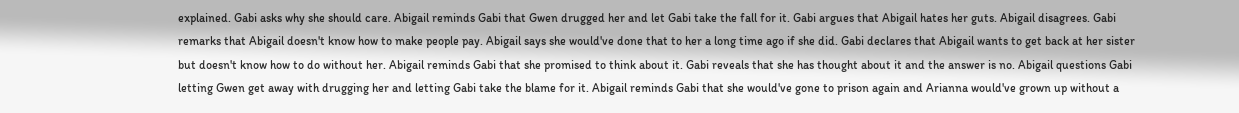explained. Gabi asks why she should care. Abigail reminds Gabi that Gwen drugged her and let Gabi take the fall for it. Gabi argues that Abigail hates her guts. Abigail disagrees. Gabi remarks that Abigail doesn't know how to make people pay. Abigail says she would've done that to her a long time ago if she did. Gabi declares that Abigail wants to get back at her sister but doesn't know how to do without her. Abigail reminds Gabi that she promised to think about it. Gabi reveals that she has thought about it and the answer is no. Abigail questions Gabi letting Gwen get away with drugging her and letting Gabi take the blame for it. Abigail reminds Gabi that she would've gone to prison again and Arianna would've grown up without a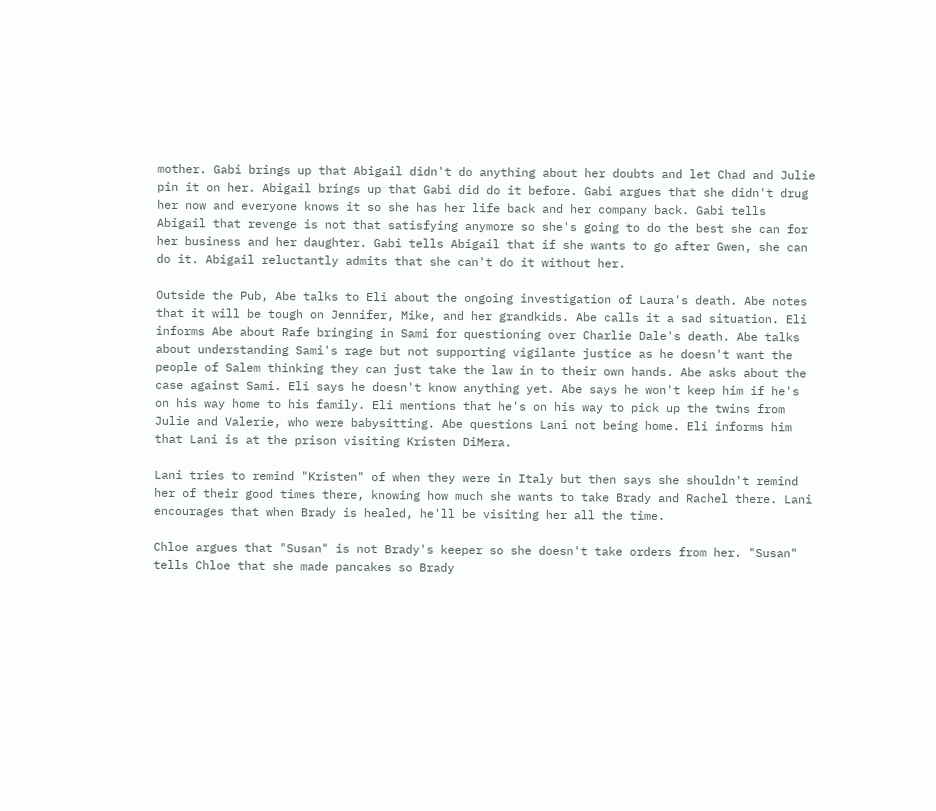mother. Gabi brings up that Abigail didn't do anything about her doubts and let Chad and Julie pin it on her. Abigail brings up that Gabi did do it before. Gabi argues that she didn't drug her now and everyone knows it so she has her life back and her company back. Gabi tells Abigail that revenge is not that satisfying anymore so she's going to do the best she can for her business and her daughter. Gabi tells Abigail that if she wants to go after Gwen, she can do it. Abigail reluctantly admits that she can't do it without her.

Outside the Pub, Abe talks to Eli about the ongoing investigation of Laura's death. Abe notes that it will be tough on Jennifer, Mike, and her grandkids. Abe calls it a sad situation. Eli informs Abe about Rafe bringing in Sami for questioning over Charlie Dale's death. Abe talks about understanding Sami's rage but not supporting vigilante justice as he doesn't want the people of Salem thinking they can just take the law in to their own hands. Abe asks about the case against Sami. Eli says he doesn't know anything yet. Abe says he won't keep him if he's on his way home to his family. Eli mentions that he's on his way to pick up the twins from Julie and Valerie, who were babysitting. Abe questions Lani not being home. Eli informs him that Lani is at the prison visiting Kristen DiMera.

Lani tries to remind "Kristen" of when they were in Italy but then says she shouldn't remind her of their good times there, knowing how much she wants to take Brady and Rachel there. Lani encourages that when Brady is healed, he'll be visiting her all the time.

Chloe argues that "Susan" is not Brady's keeper so she doesn't take orders from her. "Susan" tells Chloe that she made pancakes so Brady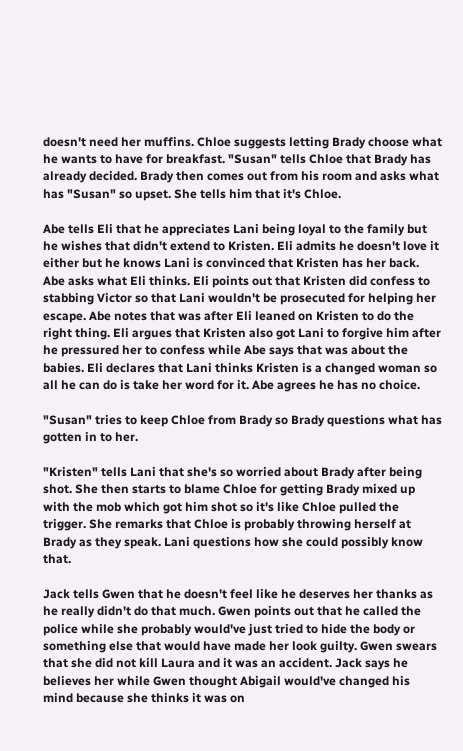doesn't need her muffins. Chloe suggests letting Brady choose what he wants to have for breakfast. "Susan" tells Chloe that Brady has already decided. Brady then comes out from his room and asks what has "Susan" so upset. She tells him that it's Chloe.

Abe tells Eli that he appreciates Lani being loyal to the family but he wishes that didn't extend to Kristen. Eli admits he doesn't love it either but he knows Lani is convinced that Kristen has her back. Abe asks what Eli thinks. Eli points out that Kristen did confess to stabbing Victor so that Lani wouldn't be prosecuted for helping her escape. Abe notes that was after Eli leaned on Kristen to do the right thing. Eli argues that Kristen also got Lani to forgive him after he pressured her to confess while Abe says that was about the babies. Eli declares that Lani thinks Kristen is a changed woman so all he can do is take her word for it. Abe agrees he has no choice.

"Susan" tries to keep Chloe from Brady so Brady questions what has gotten in to her.

"Kristen" tells Lani that she's so worried about Brady after being shot. She then starts to blame Chloe for getting Brady mixed up with the mob which got him shot so it's like Chloe pulled the trigger. She remarks that Chloe is probably throwing herself at Brady as they speak. Lani questions how she could possibly know that.

Jack tells Gwen that he doesn't feel like he deserves her thanks as he really didn't do that much. Gwen points out that he called the police while she probably would've just tried to hide the body or something else that would have made her look guilty. Gwen swears that she did not kill Laura and it was an accident. Jack says he believes her while Gwen thought Abigail would've changed his mind because she thinks it was on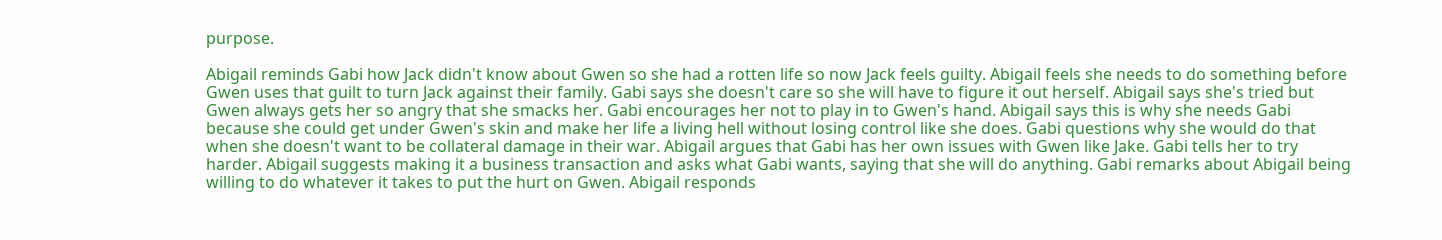purpose.

Abigail reminds Gabi how Jack didn't know about Gwen so she had a rotten life so now Jack feels guilty. Abigail feels she needs to do something before Gwen uses that guilt to turn Jack against their family. Gabi says she doesn't care so she will have to figure it out herself. Abigail says she's tried but Gwen always gets her so angry that she smacks her. Gabi encourages her not to play in to Gwen's hand. Abigail says this is why she needs Gabi because she could get under Gwen's skin and make her life a living hell without losing control like she does. Gabi questions why she would do that when she doesn't want to be collateral damage in their war. Abigail argues that Gabi has her own issues with Gwen like Jake. Gabi tells her to try harder. Abigail suggests making it a business transaction and asks what Gabi wants, saying that she will do anything. Gabi remarks about Abigail being willing to do whatever it takes to put the hurt on Gwen. Abigail responds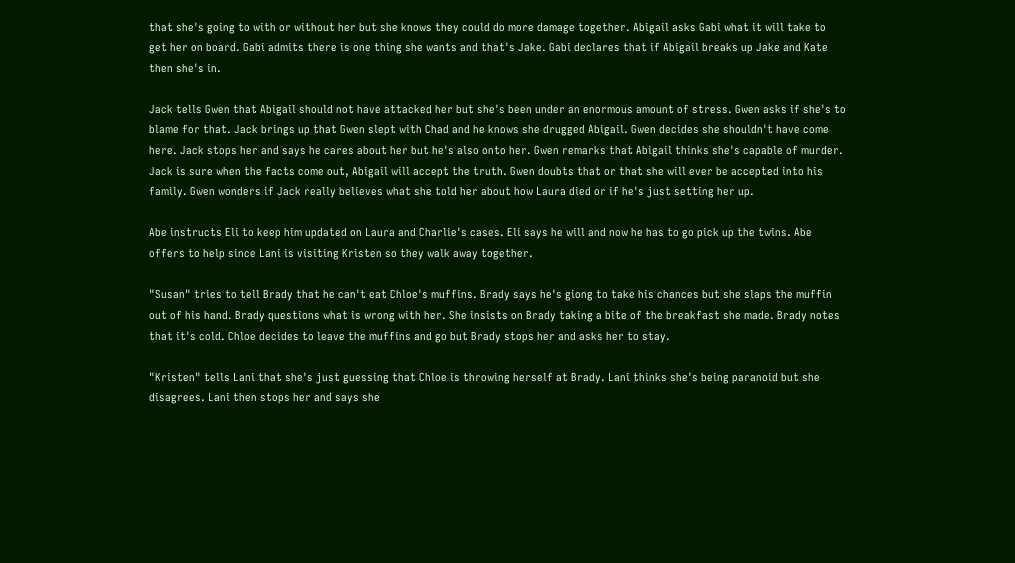that she's going to with or without her but she knows they could do more damage together. Abigail asks Gabi what it will take to get her on board. Gabi admits there is one thing she wants and that's Jake. Gabi declares that if Abigail breaks up Jake and Kate then she's in.

Jack tells Gwen that Abigail should not have attacked her but she's been under an enormous amount of stress. Gwen asks if she's to blame for that. Jack brings up that Gwen slept with Chad and he knows she drugged Abigail. Gwen decides she shouldn't have come here. Jack stops her and says he cares about her but he's also onto her. Gwen remarks that Abigail thinks she's capable of murder. Jack is sure when the facts come out, Abigail will accept the truth. Gwen doubts that or that she will ever be accepted into his family. Gwen wonders if Jack really believes what she told her about how Laura died or if he's just setting her up.

Abe instructs Eli to keep him updated on Laura and Charlie's cases. Eli says he will and now he has to go pick up the twins. Abe offers to help since Lani is visiting Kristen so they walk away together.

"Susan" tries to tell Brady that he can't eat Chloe's muffins. Brady says he's giong to take his chances but she slaps the muffin out of his hand. Brady questions what is wrong with her. She insists on Brady taking a bite of the breakfast she made. Brady notes that it's cold. Chloe decides to leave the muffins and go but Brady stops her and asks her to stay.

"Kristen" tells Lani that she's just guessing that Chloe is throwing herself at Brady. Lani thinks she's being paranoid but she disagrees. Lani then stops her and says she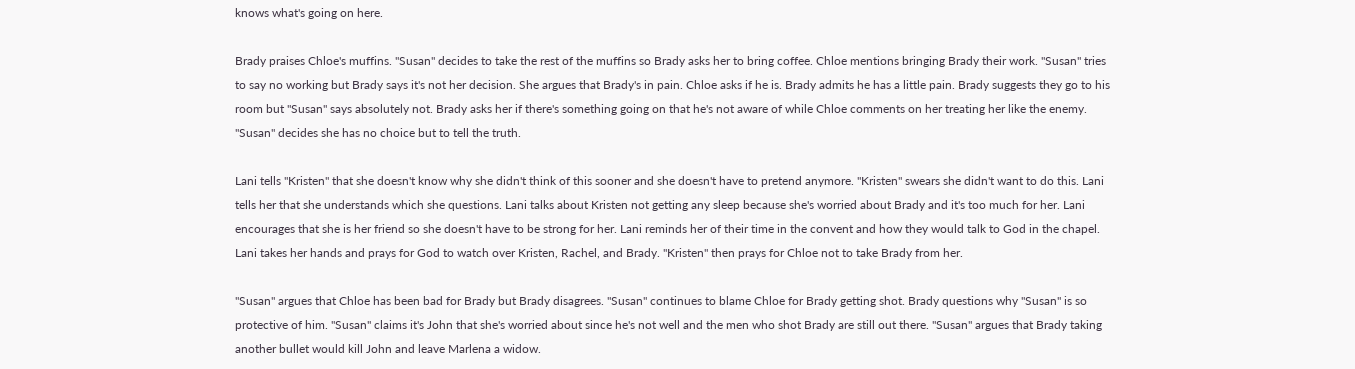knows what's going on here.

Brady praises Chloe's muffins. "Susan" decides to take the rest of the muffins so Brady asks her to bring coffee. Chloe mentions bringing Brady their work. "Susan" tries to say no working but Brady says it's not her decision. She argues that Brady's in pain. Chloe asks if he is. Brady admits he has a little pain. Brady suggests they go to his room but "Susan" says absolutely not. Brady asks her if there's something going on that he's not aware of while Chloe comments on her treating her like the enemy. "Susan" decides she has no choice but to tell the truth.

Lani tells "Kristen" that she doesn't know why she didn't think of this sooner and she doesn't have to pretend anymore. "Kristen" swears she didn't want to do this. Lani tells her that she understands which she questions. Lani talks about Kristen not getting any sleep because she's worried about Brady and it's too much for her. Lani encourages that she is her friend so she doesn't have to be strong for her. Lani reminds her of their time in the convent and how they would talk to God in the chapel. Lani takes her hands and prays for God to watch over Kristen, Rachel, and Brady. "Kristen" then prays for Chloe not to take Brady from her.

"Susan" argues that Chloe has been bad for Brady but Brady disagrees. "Susan" continues to blame Chloe for Brady getting shot. Brady questions why "Susan" is so protective of him. "Susan" claims it's John that she's worried about since he's not well and the men who shot Brady are still out there. "Susan" argues that Brady taking another bullet would kill John and leave Marlena a widow.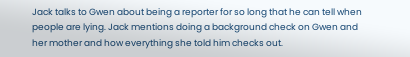Jack talks to Gwen about being a reporter for so long that he can tell when people are lying. Jack mentions doing a background check on Gwen and her mother and how everything she told him checks out.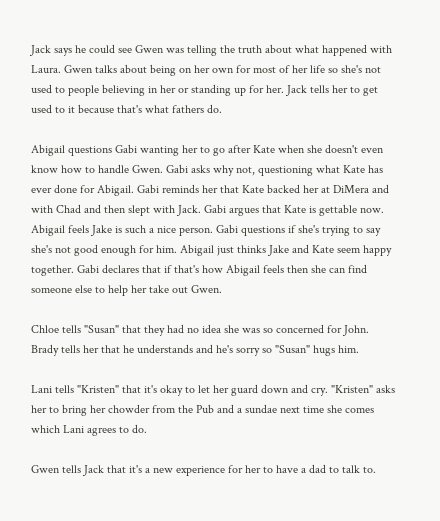Jack says he could see Gwen was telling the truth about what happened with Laura. Gwen talks about being on her own for most of her life so she's not used to people believing in her or standing up for her. Jack tells her to get used to it because that's what fathers do.

Abigail questions Gabi wanting her to go after Kate when she doesn't even know how to handle Gwen. Gabi asks why not, questioning what Kate has ever done for Abigail. Gabi reminds her that Kate backed her at DiMera and with Chad and then slept with Jack. Gabi argues that Kate is gettable now. Abigail feels Jake is such a nice person. Gabi questions if she's trying to say she's not good enough for him. Abigail just thinks Jake and Kate seem happy together. Gabi declares that if that's how Abigail feels then she can find someone else to help her take out Gwen.

Chloe tells "Susan" that they had no idea she was so concerned for John. Brady tells her that he understands and he's sorry so "Susan" hugs him.

Lani tells "Kristen" that it's okay to let her guard down and cry. "Kristen" asks her to bring her chowder from the Pub and a sundae next time she comes which Lani agrees to do.

Gwen tells Jack that it's a new experience for her to have a dad to talk to.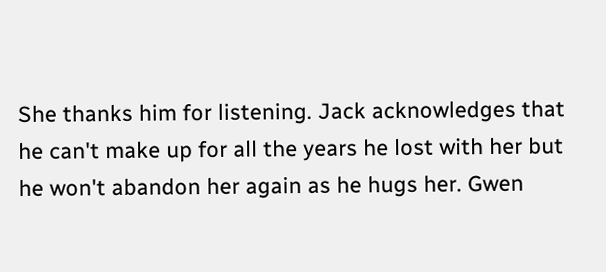She thanks him for listening. Jack acknowledges that he can't make up for all the years he lost with her but he won't abandon her again as he hugs her. Gwen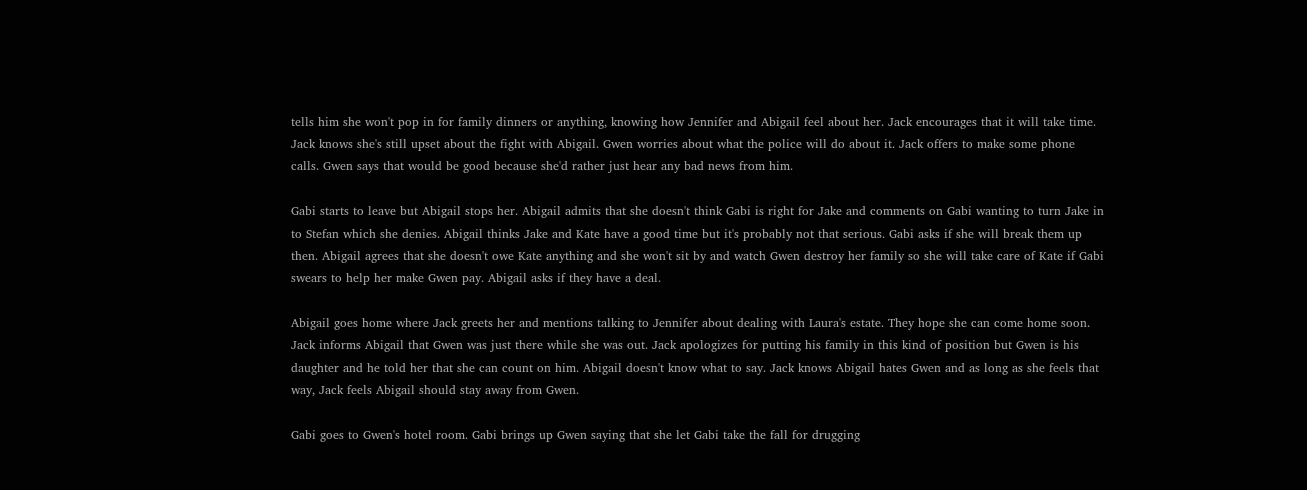tells him she won't pop in for family dinners or anything, knowing how Jennifer and Abigail feel about her. Jack encourages that it will take time. Jack knows she's still upset about the fight with Abigail. Gwen worries about what the police will do about it. Jack offers to make some phone calls. Gwen says that would be good because she'd rather just hear any bad news from him.

Gabi starts to leave but Abigail stops her. Abigail admits that she doesn't think Gabi is right for Jake and comments on Gabi wanting to turn Jake in to Stefan which she denies. Abigail thinks Jake and Kate have a good time but it's probably not that serious. Gabi asks if she will break them up then. Abigail agrees that she doesn't owe Kate anything and she won't sit by and watch Gwen destroy her family so she will take care of Kate if Gabi swears to help her make Gwen pay. Abigail asks if they have a deal.

Abigail goes home where Jack greets her and mentions talking to Jennifer about dealing with Laura's estate. They hope she can come home soon. Jack informs Abigail that Gwen was just there while she was out. Jack apologizes for putting his family in this kind of position but Gwen is his daughter and he told her that she can count on him. Abigail doesn't know what to say. Jack knows Abigail hates Gwen and as long as she feels that way, Jack feels Abigail should stay away from Gwen.

Gabi goes to Gwen's hotel room. Gabi brings up Gwen saying that she let Gabi take the fall for drugging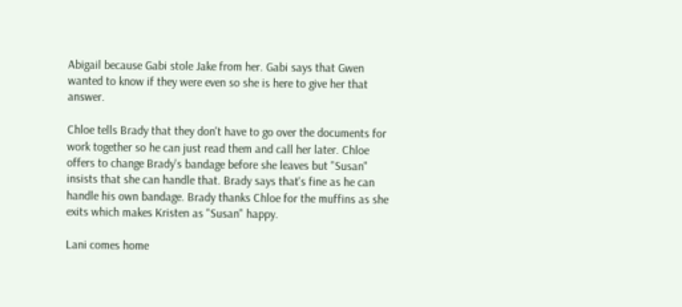Abigail because Gabi stole Jake from her. Gabi says that Gwen wanted to know if they were even so she is here to give her that answer.

Chloe tells Brady that they don't have to go over the documents for work together so he can just read them and call her later. Chloe offers to change Brady's bandage before she leaves but "Susan" insists that she can handle that. Brady says that's fine as he can handle his own bandage. Brady thanks Chloe for the muffins as she exits which makes Kristen as "Susan" happy.

Lani comes home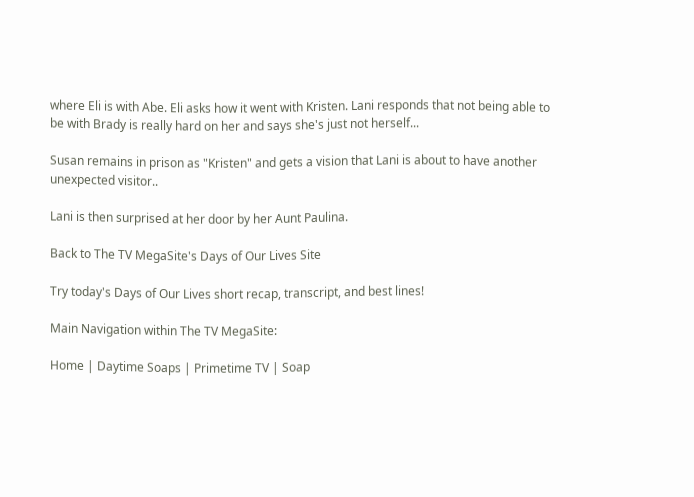where Eli is with Abe. Eli asks how it went with Kristen. Lani responds that not being able to be with Brady is really hard on her and says she's just not herself...

Susan remains in prison as "Kristen" and gets a vision that Lani is about to have another unexpected visitor..

Lani is then surprised at her door by her Aunt Paulina.

Back to The TV MegaSite's Days of Our Lives Site

Try today's Days of Our Lives short recap, transcript, and best lines!

Main Navigation within The TV MegaSite:

Home | Daytime Soaps | Primetime TV | Soap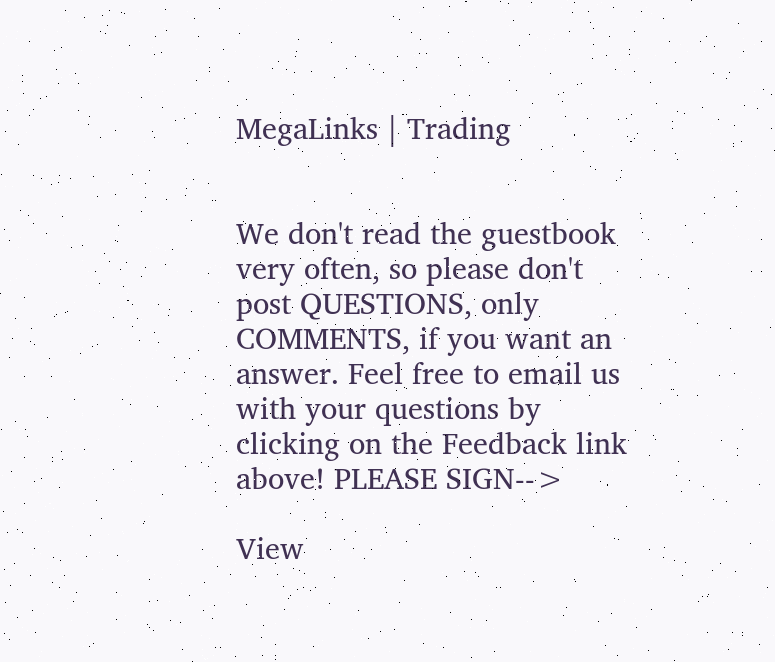MegaLinks | Trading


We don't read the guestbook very often, so please don't post QUESTIONS, only COMMENTS, if you want an answer. Feel free to email us with your questions by clicking on the Feedback link above! PLEASE SIGN-->

View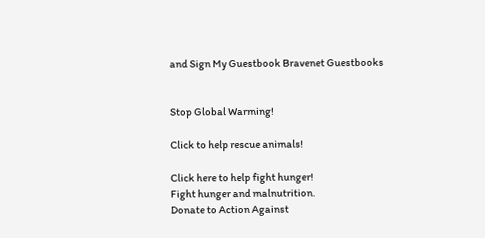and Sign My Guestbook Bravenet Guestbooks


Stop Global Warming!

Click to help rescue animals!

Click here to help fight hunger!
Fight hunger and malnutrition.
Donate to Action Against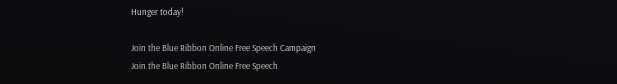Hunger today!

Join the Blue Ribbon Online Free Speech Campaign
Join the Blue Ribbon Online Free Speech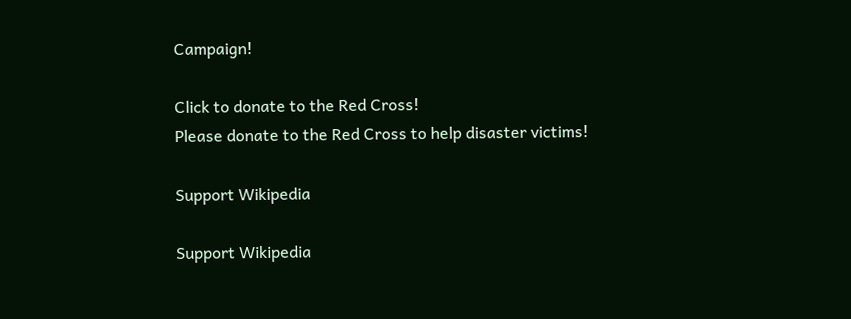Campaign!

Click to donate to the Red Cross!
Please donate to the Red Cross to help disaster victims!

Support Wikipedia

Support Wikipedia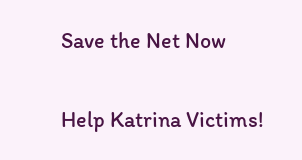Save the Net Now

Help Katrina Victims!